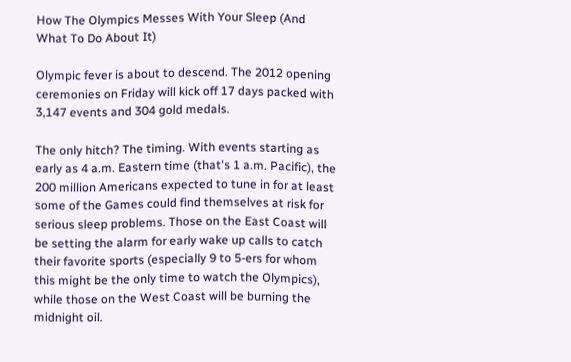How The Olympics Messes With Your Sleep (And What To Do About It)

Olympic fever is about to descend. The 2012 opening ceremonies on Friday will kick off 17 days packed with 3,147 events and 304 gold medals.

The only hitch? The timing. With events starting as early as 4 a.m. Eastern time (that's 1 a.m. Pacific), the 200 million Americans expected to tune in for at least some of the Games could find themselves at risk for serious sleep problems. Those on the East Coast will be setting the alarm for early wake up calls to catch their favorite sports (especially 9 to 5-ers for whom this might be the only time to watch the Olympics), while those on the West Coast will be burning the midnight oil.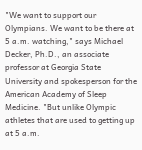"We want to support our Olympians. We want to be there at 5 a.m. watching," says Michael Decker, Ph.D., an associate professor at Georgia State University and spokesperson for the American Academy of Sleep Medicine. "But unlike Olympic athletes that are used to getting up at 5 a.m.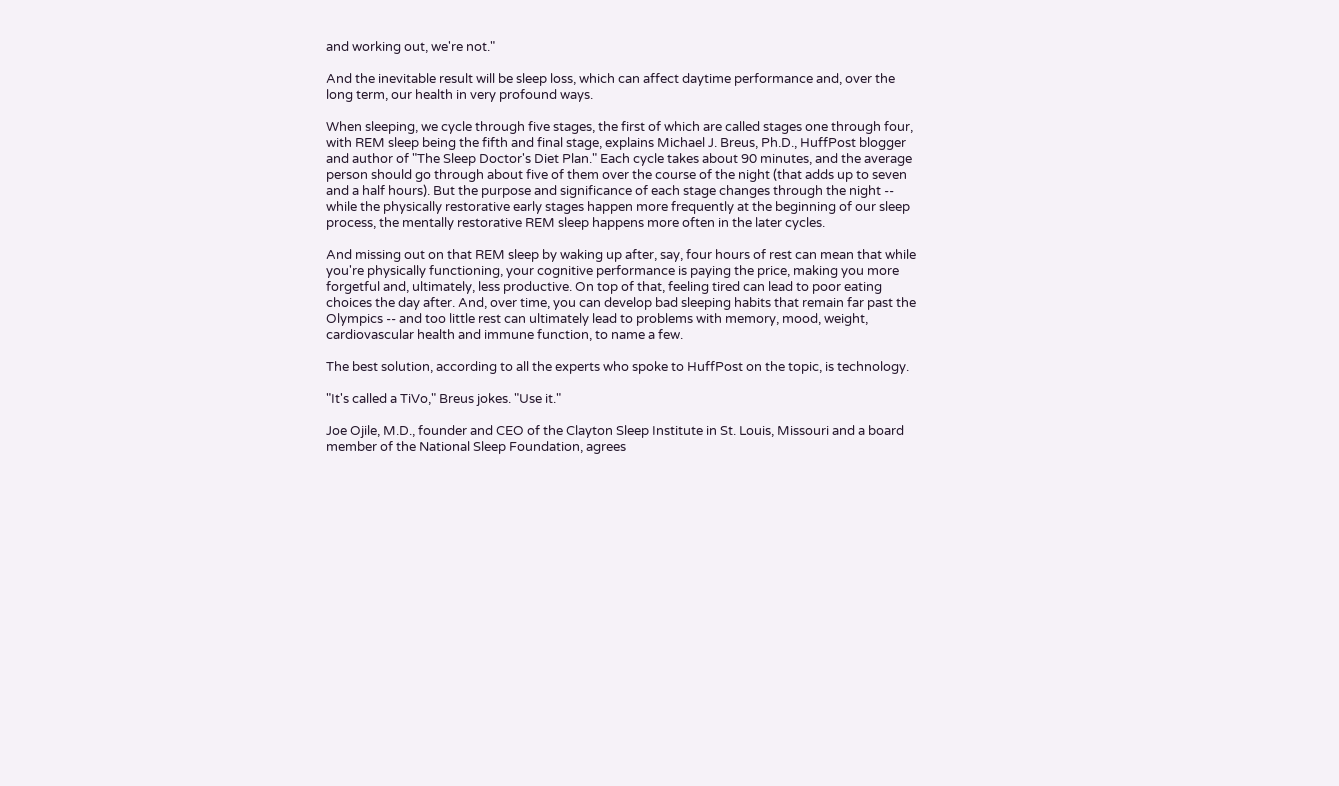and working out, we're not."

And the inevitable result will be sleep loss, which can affect daytime performance and, over the long term, our health in very profound ways.

When sleeping, we cycle through five stages, the first of which are called stages one through four, with REM sleep being the fifth and final stage, explains Michael J. Breus, Ph.D., HuffPost blogger and author of "The Sleep Doctor's Diet Plan." Each cycle takes about 90 minutes, and the average person should go through about five of them over the course of the night (that adds up to seven and a half hours). But the purpose and significance of each stage changes through the night -- while the physically restorative early stages happen more frequently at the beginning of our sleep process, the mentally restorative REM sleep happens more often in the later cycles.

And missing out on that REM sleep by waking up after, say, four hours of rest can mean that while you're physically functioning, your cognitive performance is paying the price, making you more forgetful and, ultimately, less productive. On top of that, feeling tired can lead to poor eating choices the day after. And, over time, you can develop bad sleeping habits that remain far past the Olympics -- and too little rest can ultimately lead to problems with memory, mood, weight, cardiovascular health and immune function, to name a few.

The best solution, according to all the experts who spoke to HuffPost on the topic, is technology.

"It's called a TiVo," Breus jokes. "Use it."

Joe Ojile, M.D., founder and CEO of the Clayton Sleep Institute in St. Louis, Missouri and a board member of the National Sleep Foundation, agrees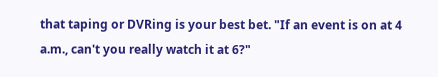that taping or DVRing is your best bet. "If an event is on at 4 a.m., can't you really watch it at 6?"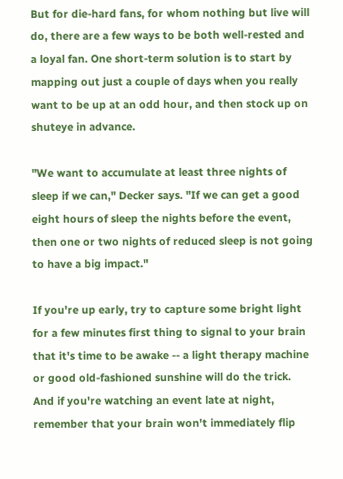But for die-hard fans, for whom nothing but live will do, there are a few ways to be both well-rested and a loyal fan. One short-term solution is to start by mapping out just a couple of days when you really want to be up at an odd hour, and then stock up on shuteye in advance.

"We want to accumulate at least three nights of sleep if we can," Decker says. "If we can get a good eight hours of sleep the nights before the event, then one or two nights of reduced sleep is not going to have a big impact."

If you're up early, try to capture some bright light for a few minutes first thing to signal to your brain that it's time to be awake -- a light therapy machine or good old-fashioned sunshine will do the trick. And if you're watching an event late at night, remember that your brain won't immediately flip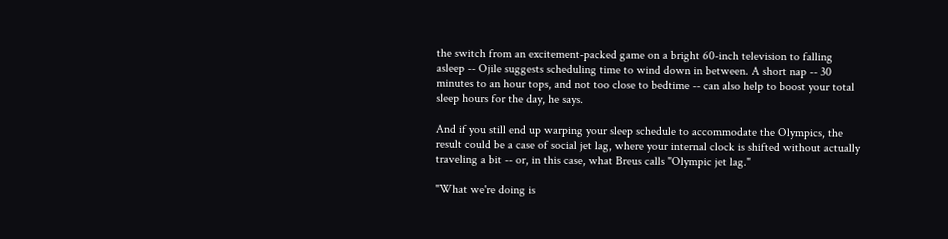the switch from an excitement-packed game on a bright 60-inch television to falling asleep -- Ojile suggests scheduling time to wind down in between. A short nap -- 30 minutes to an hour tops, and not too close to bedtime -- can also help to boost your total sleep hours for the day, he says.

And if you still end up warping your sleep schedule to accommodate the Olympics, the result could be a case of social jet lag, where your internal clock is shifted without actually traveling a bit -- or, in this case, what Breus calls "Olympic jet lag."

"What we're doing is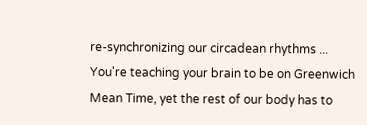re-synchronizing our circadean rhythms ... You're teaching your brain to be on Greenwich Mean Time, yet the rest of our body has to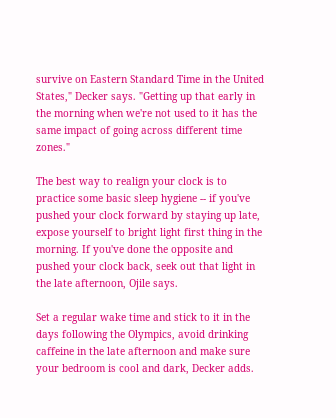survive on Eastern Standard Time in the United States," Decker says. "Getting up that early in the morning when we're not used to it has the same impact of going across different time zones."

The best way to realign your clock is to practice some basic sleep hygiene -- if you've pushed your clock forward by staying up late, expose yourself to bright light first thing in the morning. If you've done the opposite and pushed your clock back, seek out that light in the late afternoon, Ojile says.

Set a regular wake time and stick to it in the days following the Olympics, avoid drinking caffeine in the late afternoon and make sure your bedroom is cool and dark, Decker adds.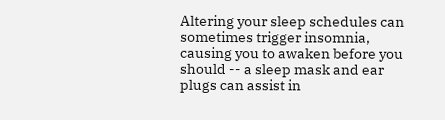Altering your sleep schedules can sometimes trigger insomnia, causing you to awaken before you should -- a sleep mask and ear plugs can assist in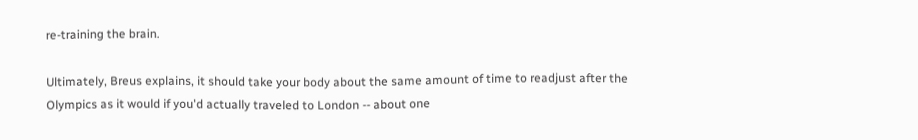re-training the brain.

Ultimately, Breus explains, it should take your body about the same amount of time to readjust after the Olympics as it would if you'd actually traveled to London -- about one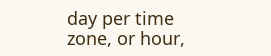day per time zone, or hour,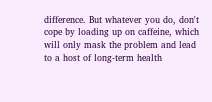difference. But whatever you do, don't cope by loading up on caffeine, which will only mask the problem and lead to a host of long-term health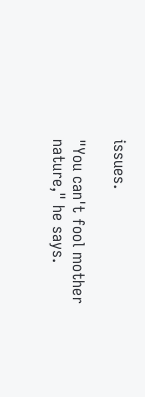issues.

"You can't fool mother nature," he says.